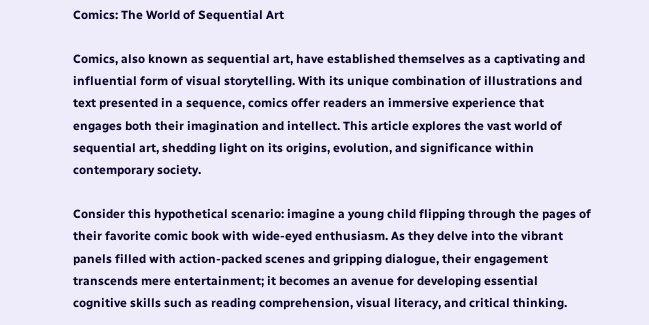Comics: The World of Sequential Art

Comics, also known as sequential art, have established themselves as a captivating and influential form of visual storytelling. With its unique combination of illustrations and text presented in a sequence, comics offer readers an immersive experience that engages both their imagination and intellect. This article explores the vast world of sequential art, shedding light on its origins, evolution, and significance within contemporary society.

Consider this hypothetical scenario: imagine a young child flipping through the pages of their favorite comic book with wide-eyed enthusiasm. As they delve into the vibrant panels filled with action-packed scenes and gripping dialogue, their engagement transcends mere entertainment; it becomes an avenue for developing essential cognitive skills such as reading comprehension, visual literacy, and critical thinking.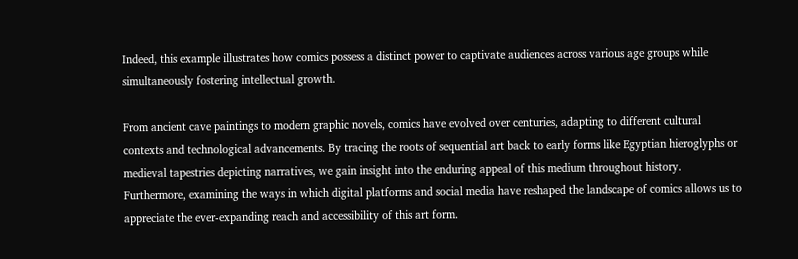Indeed, this example illustrates how comics possess a distinct power to captivate audiences across various age groups while simultaneously fostering intellectual growth.

From ancient cave paintings to modern graphic novels, comics have evolved over centuries, adapting to different cultural contexts and technological advancements. By tracing the roots of sequential art back to early forms like Egyptian hieroglyphs or medieval tapestries depicting narratives, we gain insight into the enduring appeal of this medium throughout history. Furthermore, examining the ways in which digital platforms and social media have reshaped the landscape of comics allows us to appreciate the ever-expanding reach and accessibility of this art form.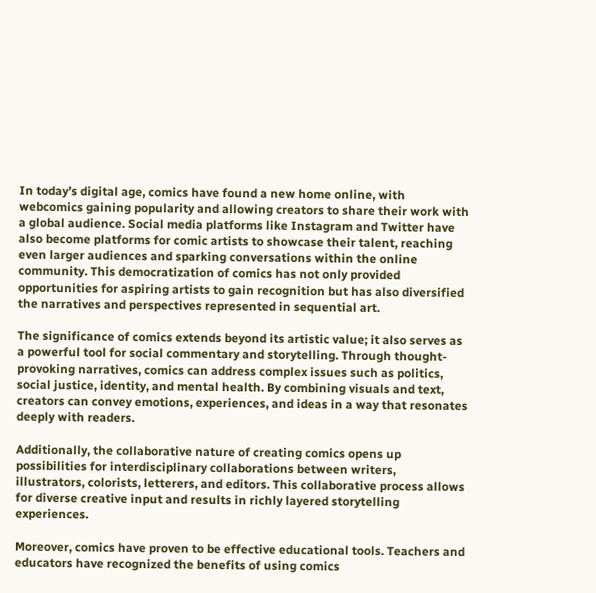In today’s digital age, comics have found a new home online, with webcomics gaining popularity and allowing creators to share their work with a global audience. Social media platforms like Instagram and Twitter have also become platforms for comic artists to showcase their talent, reaching even larger audiences and sparking conversations within the online community. This democratization of comics has not only provided opportunities for aspiring artists to gain recognition but has also diversified the narratives and perspectives represented in sequential art.

The significance of comics extends beyond its artistic value; it also serves as a powerful tool for social commentary and storytelling. Through thought-provoking narratives, comics can address complex issues such as politics, social justice, identity, and mental health. By combining visuals and text, creators can convey emotions, experiences, and ideas in a way that resonates deeply with readers.

Additionally, the collaborative nature of creating comics opens up possibilities for interdisciplinary collaborations between writers, illustrators, colorists, letterers, and editors. This collaborative process allows for diverse creative input and results in richly layered storytelling experiences.

Moreover, comics have proven to be effective educational tools. Teachers and educators have recognized the benefits of using comics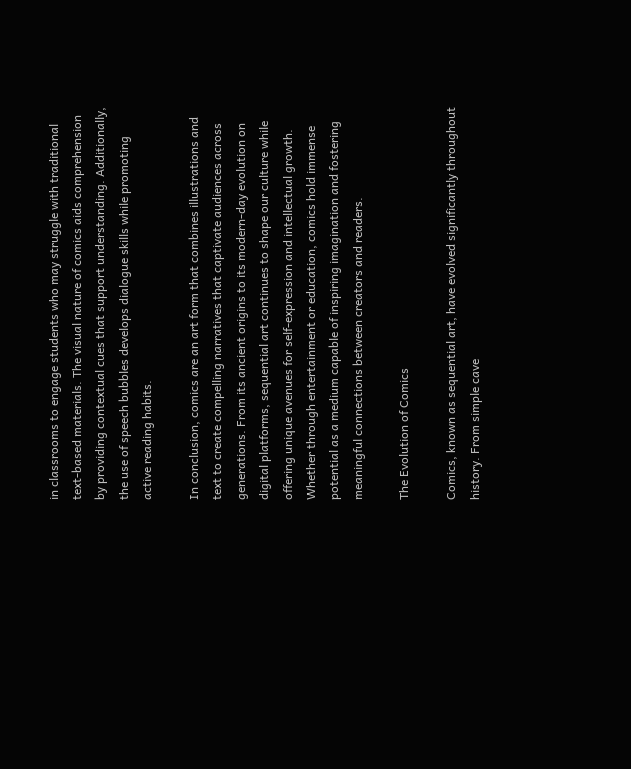in classrooms to engage students who may struggle with traditional text-based materials. The visual nature of comics aids comprehension by providing contextual cues that support understanding. Additionally, the use of speech bubbles develops dialogue skills while promoting active reading habits.

In conclusion, comics are an art form that combines illustrations and text to create compelling narratives that captivate audiences across generations. From its ancient origins to its modern-day evolution on digital platforms, sequential art continues to shape our culture while offering unique avenues for self-expression and intellectual growth. Whether through entertainment or education, comics hold immense potential as a medium capable of inspiring imagination and fostering meaningful connections between creators and readers.

The Evolution of Comics

Comics, known as sequential art, have evolved significantly throughout history. From simple cave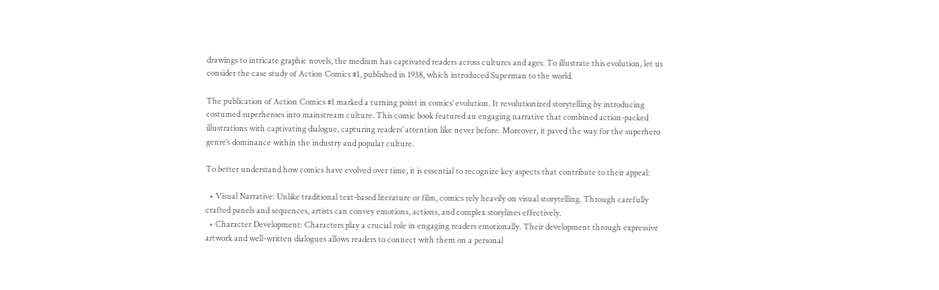drawings to intricate graphic novels, the medium has captivated readers across cultures and ages. To illustrate this evolution, let us consider the case study of Action Comics #1, published in 1938, which introduced Superman to the world.

The publication of Action Comics #1 marked a turning point in comics’ evolution. It revolutionized storytelling by introducing costumed superheroes into mainstream culture. This comic book featured an engaging narrative that combined action-packed illustrations with captivating dialogue, capturing readers’ attention like never before. Moreover, it paved the way for the superhero genre’s dominance within the industry and popular culture.

To better understand how comics have evolved over time, it is essential to recognize key aspects that contribute to their appeal:

  • Visual Narrative: Unlike traditional text-based literature or film, comics rely heavily on visual storytelling. Through carefully crafted panels and sequences, artists can convey emotions, actions, and complex storylines effectively.
  • Character Development: Characters play a crucial role in engaging readers emotionally. Their development through expressive artwork and well-written dialogues allows readers to connect with them on a personal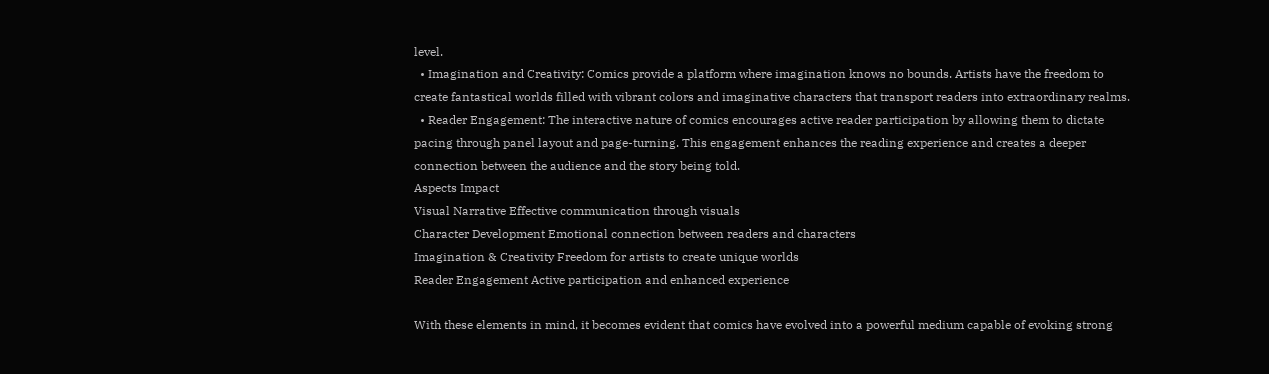level.
  • Imagination and Creativity: Comics provide a platform where imagination knows no bounds. Artists have the freedom to create fantastical worlds filled with vibrant colors and imaginative characters that transport readers into extraordinary realms.
  • Reader Engagement: The interactive nature of comics encourages active reader participation by allowing them to dictate pacing through panel layout and page-turning. This engagement enhances the reading experience and creates a deeper connection between the audience and the story being told.
Aspects Impact
Visual Narrative Effective communication through visuals
Character Development Emotional connection between readers and characters
Imagination & Creativity Freedom for artists to create unique worlds
Reader Engagement Active participation and enhanced experience

With these elements in mind, it becomes evident that comics have evolved into a powerful medium capable of evoking strong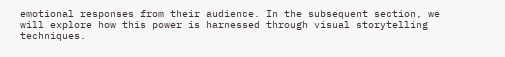emotional responses from their audience. In the subsequent section, we will explore how this power is harnessed through visual storytelling techniques.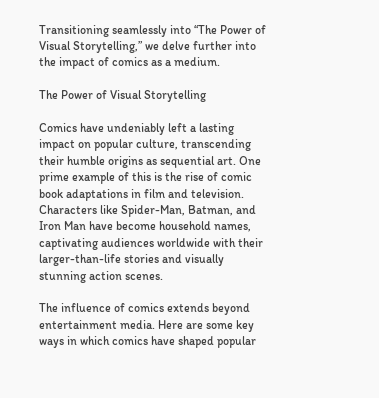Transitioning seamlessly into “The Power of Visual Storytelling,” we delve further into the impact of comics as a medium.

The Power of Visual Storytelling

Comics have undeniably left a lasting impact on popular culture, transcending their humble origins as sequential art. One prime example of this is the rise of comic book adaptations in film and television. Characters like Spider-Man, Batman, and Iron Man have become household names, captivating audiences worldwide with their larger-than-life stories and visually stunning action scenes.

The influence of comics extends beyond entertainment media. Here are some key ways in which comics have shaped popular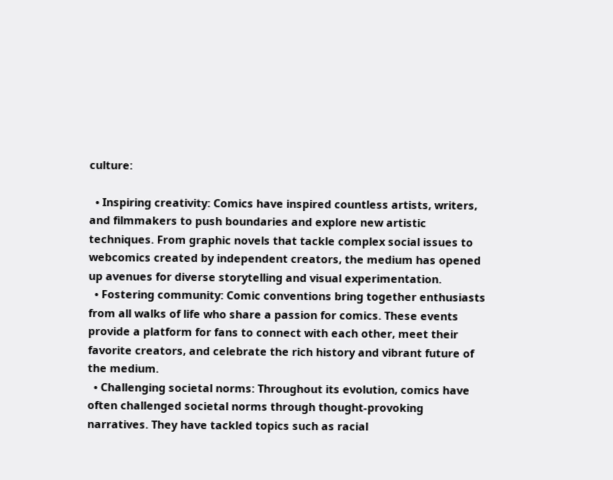culture:

  • Inspiring creativity: Comics have inspired countless artists, writers, and filmmakers to push boundaries and explore new artistic techniques. From graphic novels that tackle complex social issues to webcomics created by independent creators, the medium has opened up avenues for diverse storytelling and visual experimentation.
  • Fostering community: Comic conventions bring together enthusiasts from all walks of life who share a passion for comics. These events provide a platform for fans to connect with each other, meet their favorite creators, and celebrate the rich history and vibrant future of the medium.
  • Challenging societal norms: Throughout its evolution, comics have often challenged societal norms through thought-provoking narratives. They have tackled topics such as racial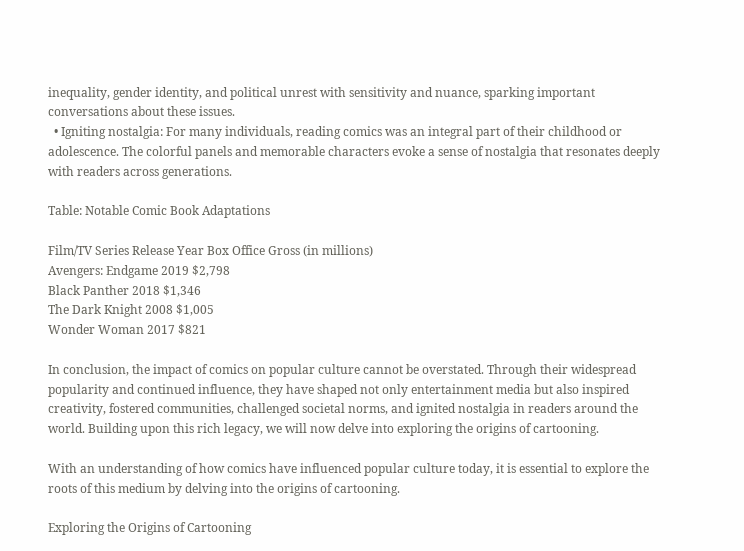inequality, gender identity, and political unrest with sensitivity and nuance, sparking important conversations about these issues.
  • Igniting nostalgia: For many individuals, reading comics was an integral part of their childhood or adolescence. The colorful panels and memorable characters evoke a sense of nostalgia that resonates deeply with readers across generations.

Table: Notable Comic Book Adaptations

Film/TV Series Release Year Box Office Gross (in millions)
Avengers: Endgame 2019 $2,798
Black Panther 2018 $1,346
The Dark Knight 2008 $1,005
Wonder Woman 2017 $821

In conclusion, the impact of comics on popular culture cannot be overstated. Through their widespread popularity and continued influence, they have shaped not only entertainment media but also inspired creativity, fostered communities, challenged societal norms, and ignited nostalgia in readers around the world. Building upon this rich legacy, we will now delve into exploring the origins of cartooning.

With an understanding of how comics have influenced popular culture today, it is essential to explore the roots of this medium by delving into the origins of cartooning.

Exploring the Origins of Cartooning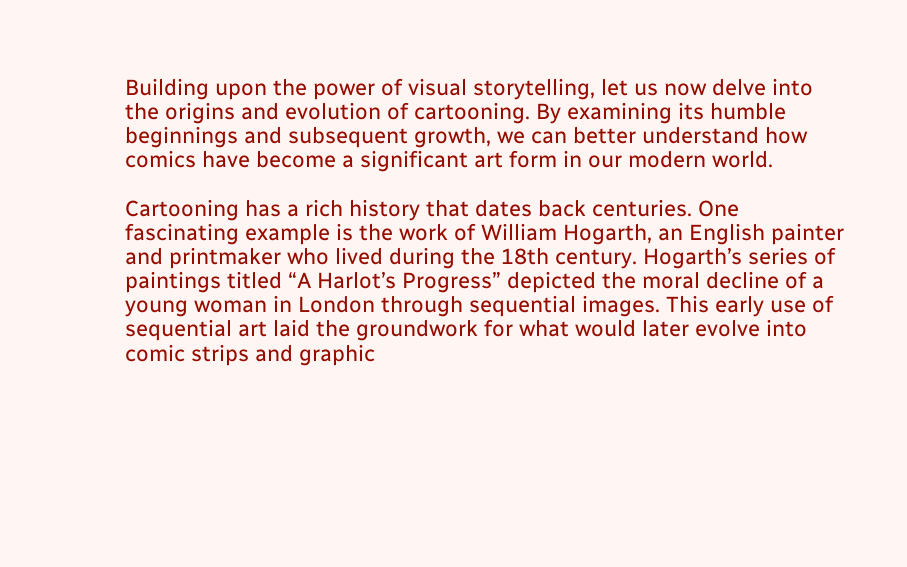Building upon the power of visual storytelling, let us now delve into the origins and evolution of cartooning. By examining its humble beginnings and subsequent growth, we can better understand how comics have become a significant art form in our modern world.

Cartooning has a rich history that dates back centuries. One fascinating example is the work of William Hogarth, an English painter and printmaker who lived during the 18th century. Hogarth’s series of paintings titled “A Harlot’s Progress” depicted the moral decline of a young woman in London through sequential images. This early use of sequential art laid the groundwork for what would later evolve into comic strips and graphic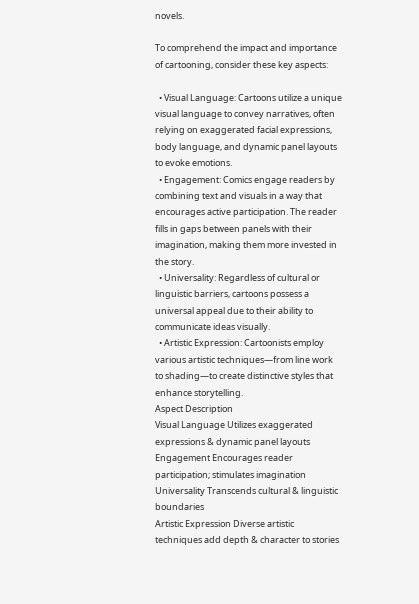novels.

To comprehend the impact and importance of cartooning, consider these key aspects:

  • Visual Language: Cartoons utilize a unique visual language to convey narratives, often relying on exaggerated facial expressions, body language, and dynamic panel layouts to evoke emotions.
  • Engagement: Comics engage readers by combining text and visuals in a way that encourages active participation. The reader fills in gaps between panels with their imagination, making them more invested in the story.
  • Universality: Regardless of cultural or linguistic barriers, cartoons possess a universal appeal due to their ability to communicate ideas visually.
  • Artistic Expression: Cartoonists employ various artistic techniques—from line work to shading—to create distinctive styles that enhance storytelling.
Aspect Description
Visual Language Utilizes exaggerated expressions & dynamic panel layouts
Engagement Encourages reader participation; stimulates imagination
Universality Transcends cultural & linguistic boundaries
Artistic Expression Diverse artistic techniques add depth & character to stories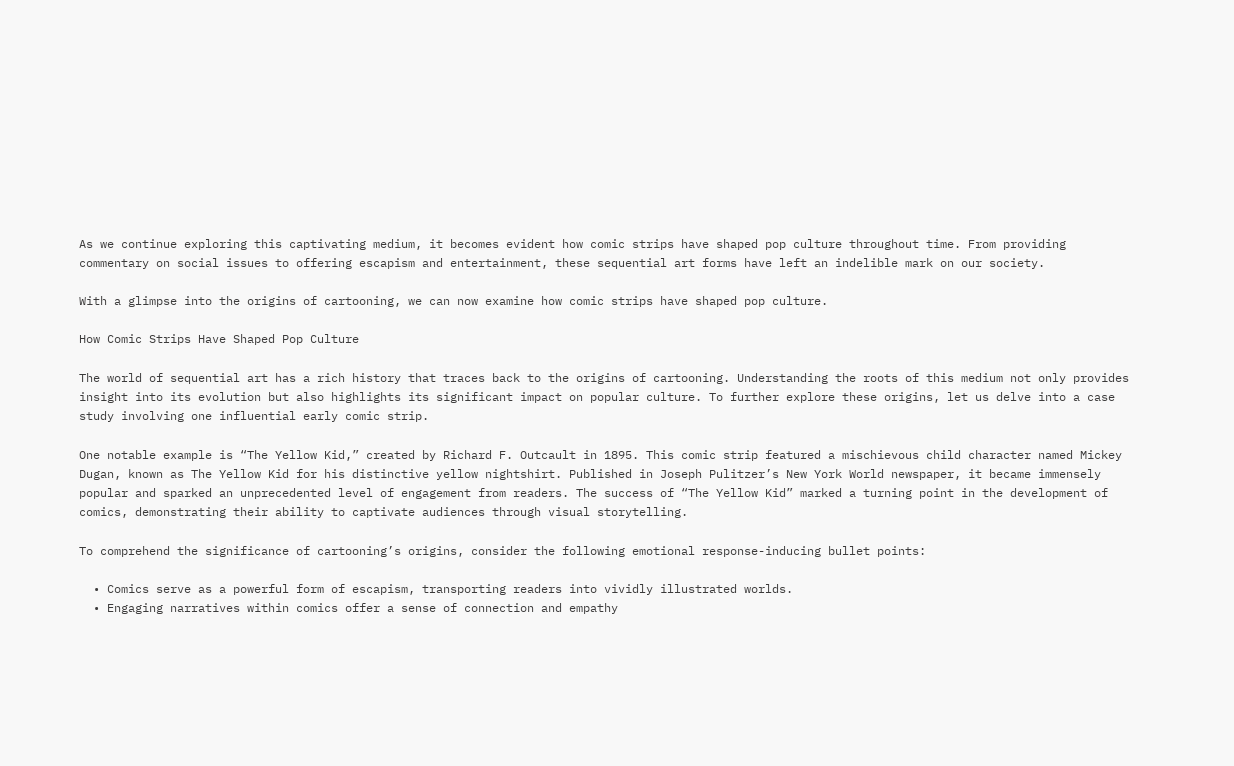As we continue exploring this captivating medium, it becomes evident how comic strips have shaped pop culture throughout time. From providing commentary on social issues to offering escapism and entertainment, these sequential art forms have left an indelible mark on our society.

With a glimpse into the origins of cartooning, we can now examine how comic strips have shaped pop culture.

How Comic Strips Have Shaped Pop Culture

The world of sequential art has a rich history that traces back to the origins of cartooning. Understanding the roots of this medium not only provides insight into its evolution but also highlights its significant impact on popular culture. To further explore these origins, let us delve into a case study involving one influential early comic strip.

One notable example is “The Yellow Kid,” created by Richard F. Outcault in 1895. This comic strip featured a mischievous child character named Mickey Dugan, known as The Yellow Kid for his distinctive yellow nightshirt. Published in Joseph Pulitzer’s New York World newspaper, it became immensely popular and sparked an unprecedented level of engagement from readers. The success of “The Yellow Kid” marked a turning point in the development of comics, demonstrating their ability to captivate audiences through visual storytelling.

To comprehend the significance of cartooning’s origins, consider the following emotional response-inducing bullet points:

  • Comics serve as a powerful form of escapism, transporting readers into vividly illustrated worlds.
  • Engaging narratives within comics offer a sense of connection and empathy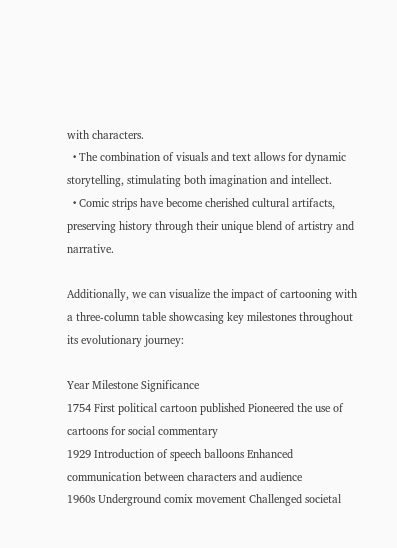with characters.
  • The combination of visuals and text allows for dynamic storytelling, stimulating both imagination and intellect.
  • Comic strips have become cherished cultural artifacts, preserving history through their unique blend of artistry and narrative.

Additionally, we can visualize the impact of cartooning with a three-column table showcasing key milestones throughout its evolutionary journey:

Year Milestone Significance
1754 First political cartoon published Pioneered the use of cartoons for social commentary
1929 Introduction of speech balloons Enhanced communication between characters and audience
1960s Underground comix movement Challenged societal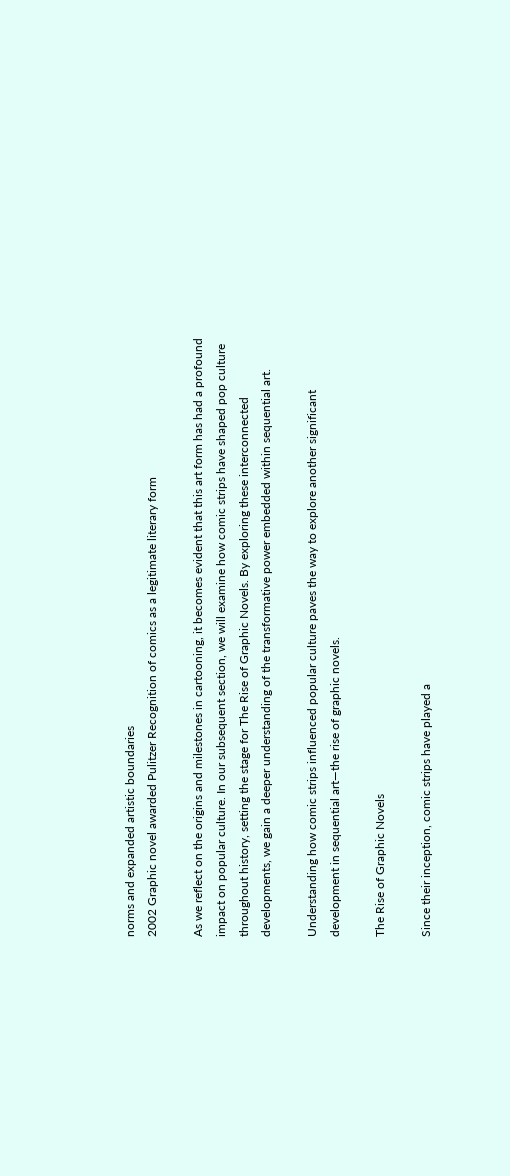norms and expanded artistic boundaries
2002 Graphic novel awarded Pulitzer Recognition of comics as a legitimate literary form

As we reflect on the origins and milestones in cartooning, it becomes evident that this art form has had a profound impact on popular culture. In our subsequent section, we will examine how comic strips have shaped pop culture throughout history, setting the stage for The Rise of Graphic Novels. By exploring these interconnected developments, we gain a deeper understanding of the transformative power embedded within sequential art.

Understanding how comic strips influenced popular culture paves the way to explore another significant development in sequential art—the rise of graphic novels.

The Rise of Graphic Novels

Since their inception, comic strips have played a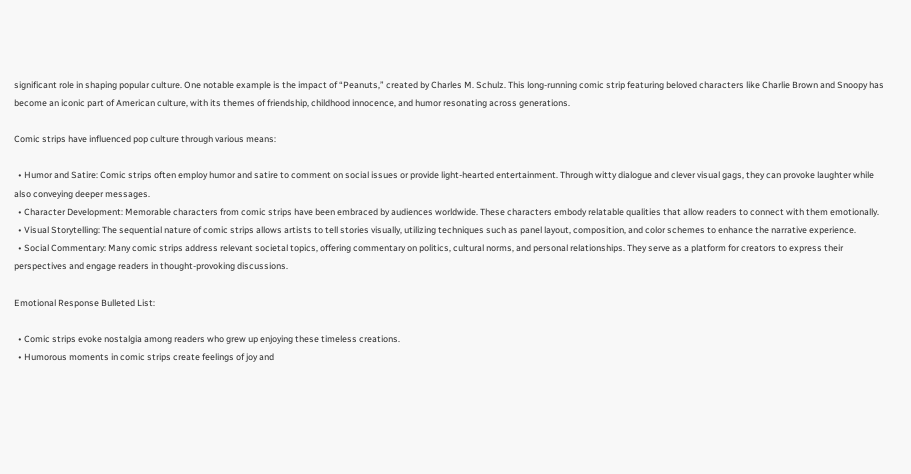significant role in shaping popular culture. One notable example is the impact of “Peanuts,” created by Charles M. Schulz. This long-running comic strip featuring beloved characters like Charlie Brown and Snoopy has become an iconic part of American culture, with its themes of friendship, childhood innocence, and humor resonating across generations.

Comic strips have influenced pop culture through various means:

  • Humor and Satire: Comic strips often employ humor and satire to comment on social issues or provide light-hearted entertainment. Through witty dialogue and clever visual gags, they can provoke laughter while also conveying deeper messages.
  • Character Development: Memorable characters from comic strips have been embraced by audiences worldwide. These characters embody relatable qualities that allow readers to connect with them emotionally.
  • Visual Storytelling: The sequential nature of comic strips allows artists to tell stories visually, utilizing techniques such as panel layout, composition, and color schemes to enhance the narrative experience.
  • Social Commentary: Many comic strips address relevant societal topics, offering commentary on politics, cultural norms, and personal relationships. They serve as a platform for creators to express their perspectives and engage readers in thought-provoking discussions.

Emotional Response Bulleted List:

  • Comic strips evoke nostalgia among readers who grew up enjoying these timeless creations.
  • Humorous moments in comic strips create feelings of joy and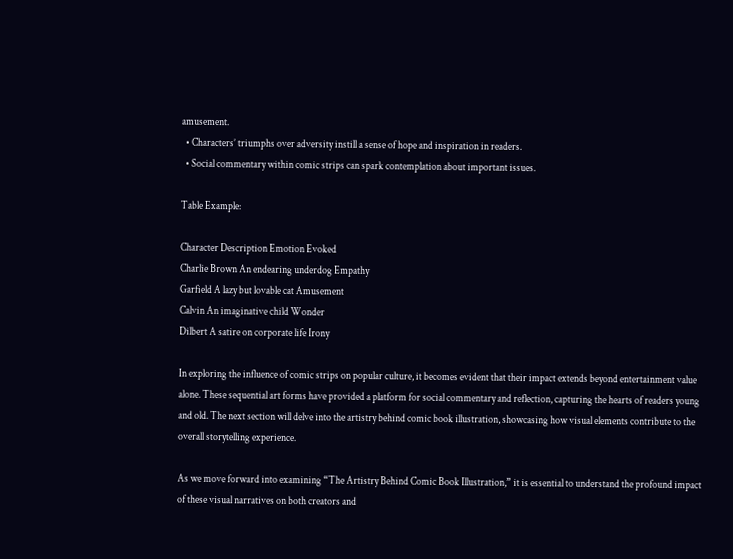amusement.
  • Characters’ triumphs over adversity instill a sense of hope and inspiration in readers.
  • Social commentary within comic strips can spark contemplation about important issues.

Table Example:

Character Description Emotion Evoked
Charlie Brown An endearing underdog Empathy
Garfield A lazy but lovable cat Amusement
Calvin An imaginative child Wonder
Dilbert A satire on corporate life Irony

In exploring the influence of comic strips on popular culture, it becomes evident that their impact extends beyond entertainment value alone. These sequential art forms have provided a platform for social commentary and reflection, capturing the hearts of readers young and old. The next section will delve into the artistry behind comic book illustration, showcasing how visual elements contribute to the overall storytelling experience.

As we move forward into examining “The Artistry Behind Comic Book Illustration,” it is essential to understand the profound impact of these visual narratives on both creators and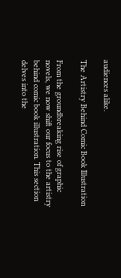audiences alike.

The Artistry Behind Comic Book Illustration

From the groundbreaking rise of graphic novels, we now shift our focus to the artistry behind comic book illustration. This section delves into the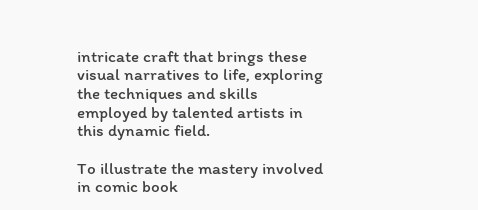intricate craft that brings these visual narratives to life, exploring the techniques and skills employed by talented artists in this dynamic field.

To illustrate the mastery involved in comic book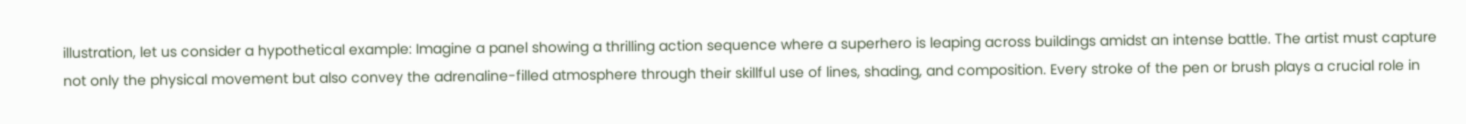illustration, let us consider a hypothetical example: Imagine a panel showing a thrilling action sequence where a superhero is leaping across buildings amidst an intense battle. The artist must capture not only the physical movement but also convey the adrenaline-filled atmosphere through their skillful use of lines, shading, and composition. Every stroke of the pen or brush plays a crucial role in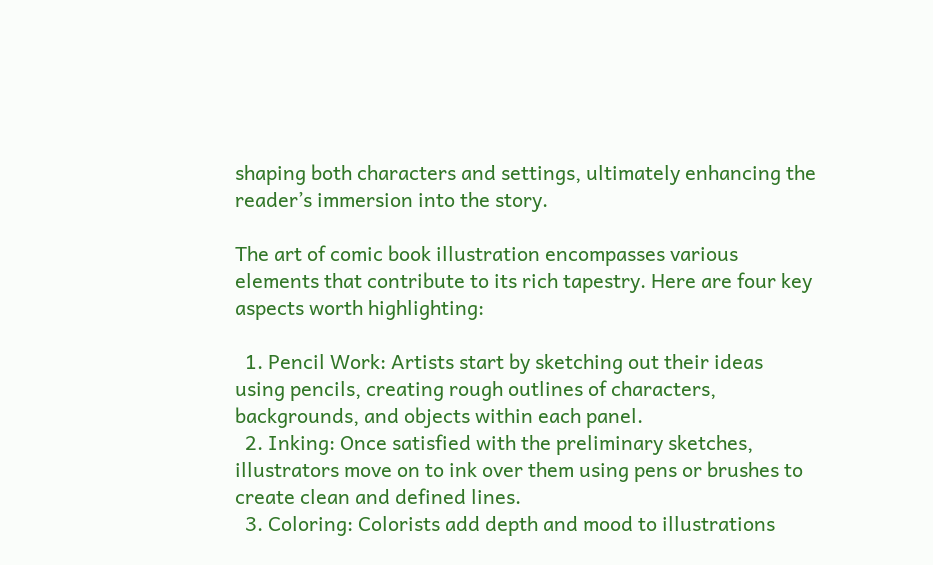shaping both characters and settings, ultimately enhancing the reader’s immersion into the story.

The art of comic book illustration encompasses various elements that contribute to its rich tapestry. Here are four key aspects worth highlighting:

  1. Pencil Work: Artists start by sketching out their ideas using pencils, creating rough outlines of characters, backgrounds, and objects within each panel.
  2. Inking: Once satisfied with the preliminary sketches, illustrators move on to ink over them using pens or brushes to create clean and defined lines.
  3. Coloring: Colorists add depth and mood to illustrations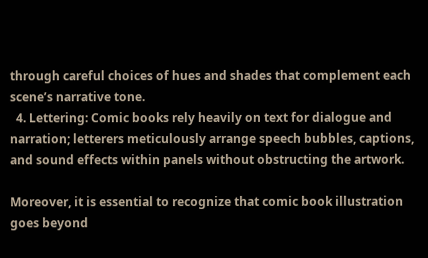through careful choices of hues and shades that complement each scene’s narrative tone.
  4. Lettering: Comic books rely heavily on text for dialogue and narration; letterers meticulously arrange speech bubbles, captions, and sound effects within panels without obstructing the artwork.

Moreover, it is essential to recognize that comic book illustration goes beyond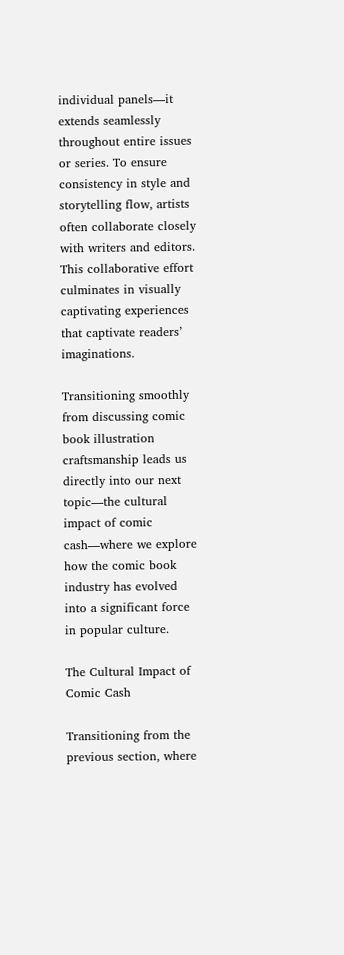individual panels—it extends seamlessly throughout entire issues or series. To ensure consistency in style and storytelling flow, artists often collaborate closely with writers and editors. This collaborative effort culminates in visually captivating experiences that captivate readers’ imaginations.

Transitioning smoothly from discussing comic book illustration craftsmanship leads us directly into our next topic—the cultural impact of comic cash—where we explore how the comic book industry has evolved into a significant force in popular culture.

The Cultural Impact of Comic Cash

Transitioning from the previous section, where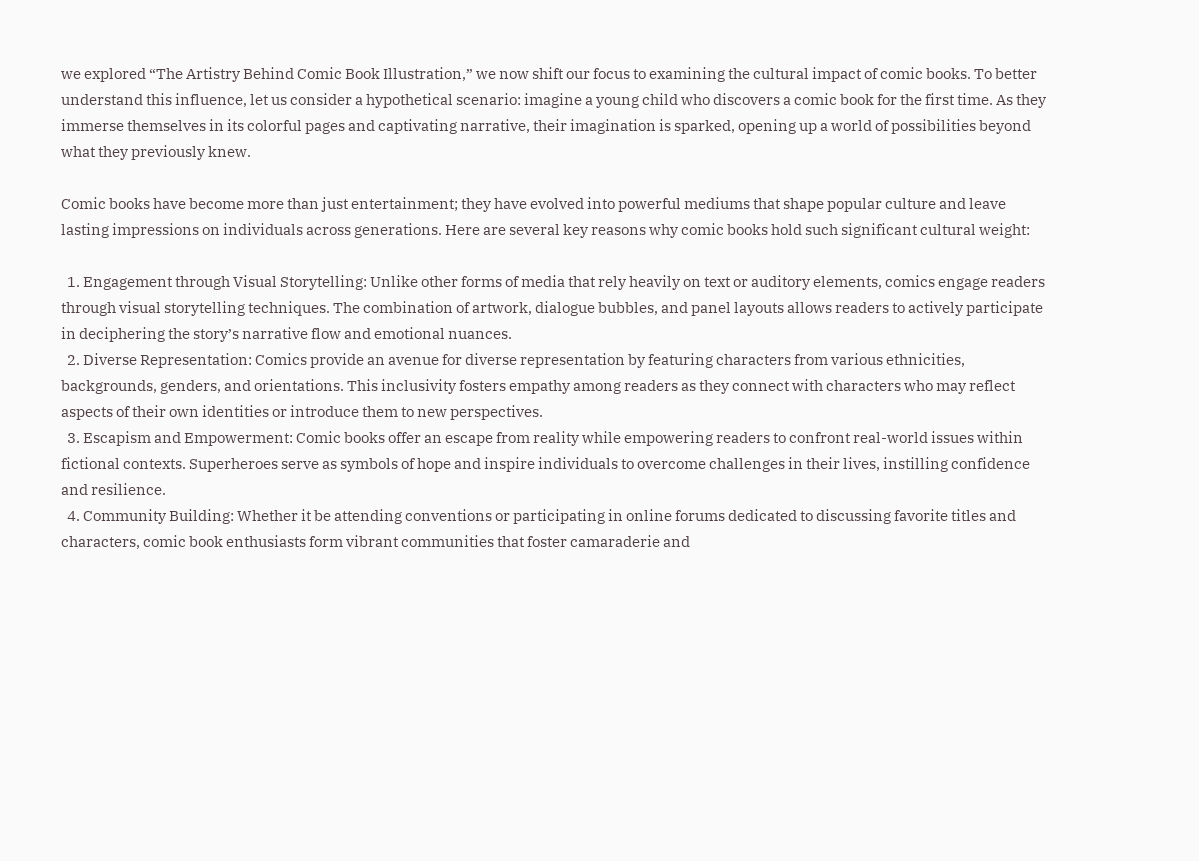we explored “The Artistry Behind Comic Book Illustration,” we now shift our focus to examining the cultural impact of comic books. To better understand this influence, let us consider a hypothetical scenario: imagine a young child who discovers a comic book for the first time. As they immerse themselves in its colorful pages and captivating narrative, their imagination is sparked, opening up a world of possibilities beyond what they previously knew.

Comic books have become more than just entertainment; they have evolved into powerful mediums that shape popular culture and leave lasting impressions on individuals across generations. Here are several key reasons why comic books hold such significant cultural weight:

  1. Engagement through Visual Storytelling: Unlike other forms of media that rely heavily on text or auditory elements, comics engage readers through visual storytelling techniques. The combination of artwork, dialogue bubbles, and panel layouts allows readers to actively participate in deciphering the story’s narrative flow and emotional nuances.
  2. Diverse Representation: Comics provide an avenue for diverse representation by featuring characters from various ethnicities, backgrounds, genders, and orientations. This inclusivity fosters empathy among readers as they connect with characters who may reflect aspects of their own identities or introduce them to new perspectives.
  3. Escapism and Empowerment: Comic books offer an escape from reality while empowering readers to confront real-world issues within fictional contexts. Superheroes serve as symbols of hope and inspire individuals to overcome challenges in their lives, instilling confidence and resilience.
  4. Community Building: Whether it be attending conventions or participating in online forums dedicated to discussing favorite titles and characters, comic book enthusiasts form vibrant communities that foster camaraderie and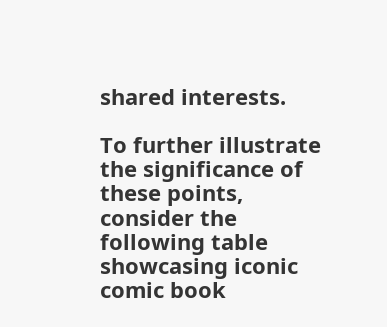shared interests.

To further illustrate the significance of these points, consider the following table showcasing iconic comic book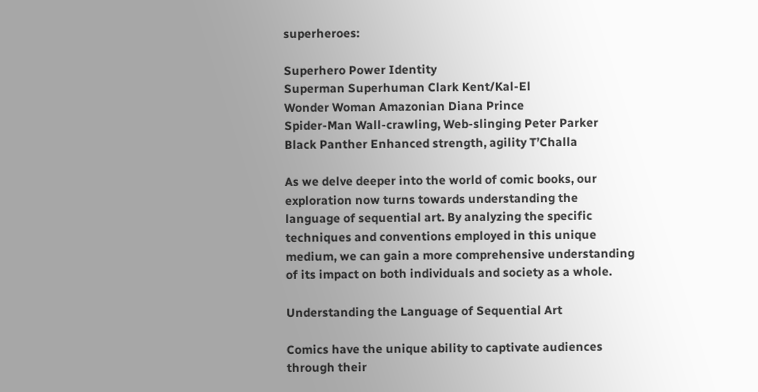superheroes:

Superhero Power Identity
Superman Superhuman Clark Kent/Kal-El
Wonder Woman Amazonian Diana Prince
Spider-Man Wall-crawling, Web-slinging Peter Parker
Black Panther Enhanced strength, agility T’Challa

As we delve deeper into the world of comic books, our exploration now turns towards understanding the language of sequential art. By analyzing the specific techniques and conventions employed in this unique medium, we can gain a more comprehensive understanding of its impact on both individuals and society as a whole.

Understanding the Language of Sequential Art

Comics have the unique ability to captivate audiences through their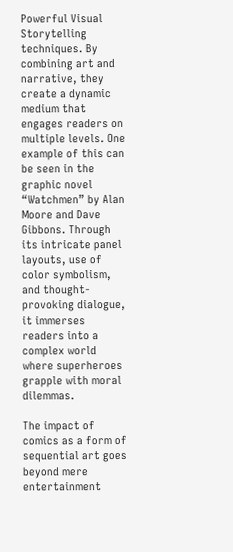Powerful Visual Storytelling techniques. By combining art and narrative, they create a dynamic medium that engages readers on multiple levels. One example of this can be seen in the graphic novel “Watchmen” by Alan Moore and Dave Gibbons. Through its intricate panel layouts, use of color symbolism, and thought-provoking dialogue, it immerses readers into a complex world where superheroes grapple with moral dilemmas.

The impact of comics as a form of sequential art goes beyond mere entertainment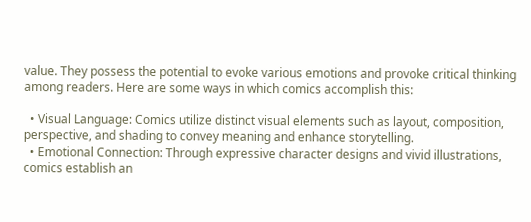value. They possess the potential to evoke various emotions and provoke critical thinking among readers. Here are some ways in which comics accomplish this:

  • Visual Language: Comics utilize distinct visual elements such as layout, composition, perspective, and shading to convey meaning and enhance storytelling.
  • Emotional Connection: Through expressive character designs and vivid illustrations, comics establish an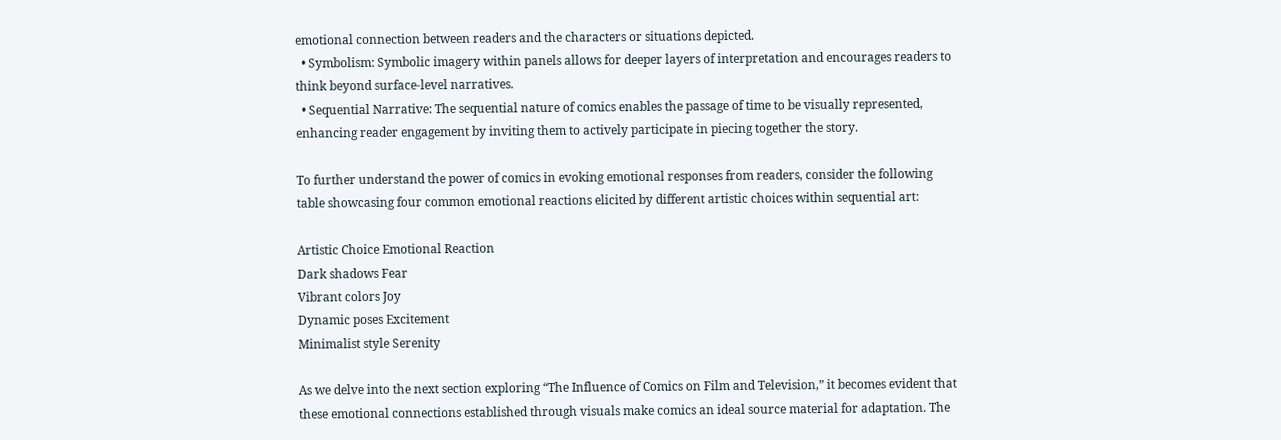emotional connection between readers and the characters or situations depicted.
  • Symbolism: Symbolic imagery within panels allows for deeper layers of interpretation and encourages readers to think beyond surface-level narratives.
  • Sequential Narrative: The sequential nature of comics enables the passage of time to be visually represented, enhancing reader engagement by inviting them to actively participate in piecing together the story.

To further understand the power of comics in evoking emotional responses from readers, consider the following table showcasing four common emotional reactions elicited by different artistic choices within sequential art:

Artistic Choice Emotional Reaction
Dark shadows Fear
Vibrant colors Joy
Dynamic poses Excitement
Minimalist style Serenity

As we delve into the next section exploring “The Influence of Comics on Film and Television,” it becomes evident that these emotional connections established through visuals make comics an ideal source material for adaptation. The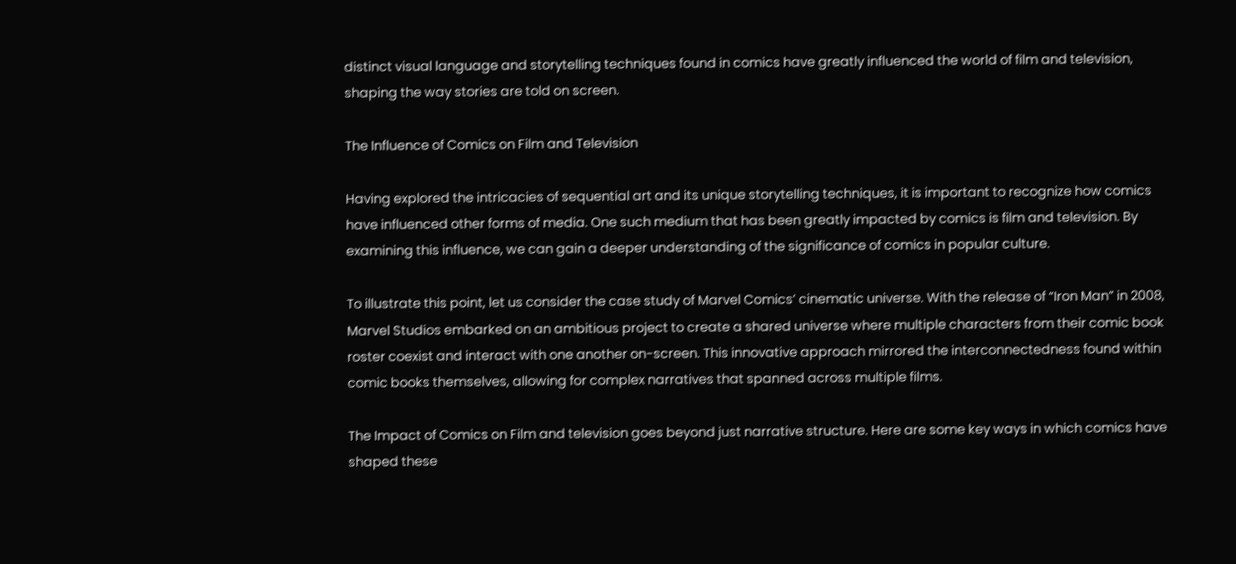distinct visual language and storytelling techniques found in comics have greatly influenced the world of film and television, shaping the way stories are told on screen.

The Influence of Comics on Film and Television

Having explored the intricacies of sequential art and its unique storytelling techniques, it is important to recognize how comics have influenced other forms of media. One such medium that has been greatly impacted by comics is film and television. By examining this influence, we can gain a deeper understanding of the significance of comics in popular culture.

To illustrate this point, let us consider the case study of Marvel Comics’ cinematic universe. With the release of “Iron Man” in 2008, Marvel Studios embarked on an ambitious project to create a shared universe where multiple characters from their comic book roster coexist and interact with one another on-screen. This innovative approach mirrored the interconnectedness found within comic books themselves, allowing for complex narratives that spanned across multiple films.

The Impact of Comics on Film and television goes beyond just narrative structure. Here are some key ways in which comics have shaped these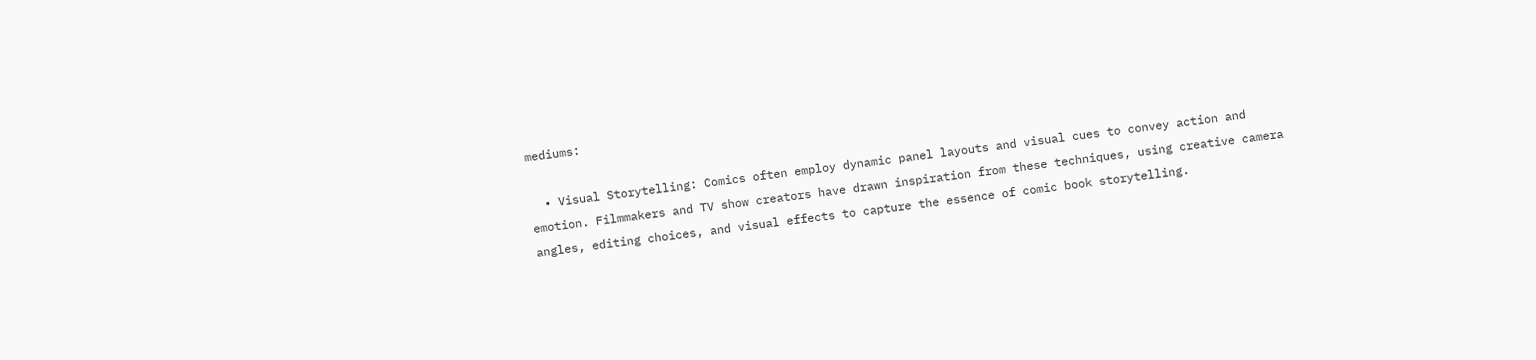mediums:

  • Visual Storytelling: Comics often employ dynamic panel layouts and visual cues to convey action and emotion. Filmmakers and TV show creators have drawn inspiration from these techniques, using creative camera angles, editing choices, and visual effects to capture the essence of comic book storytelling.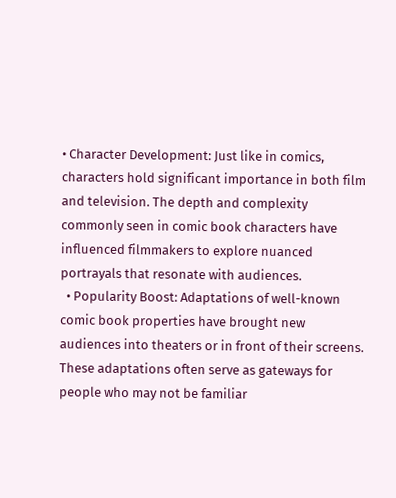• Character Development: Just like in comics, characters hold significant importance in both film and television. The depth and complexity commonly seen in comic book characters have influenced filmmakers to explore nuanced portrayals that resonate with audiences.
  • Popularity Boost: Adaptations of well-known comic book properties have brought new audiences into theaters or in front of their screens. These adaptations often serve as gateways for people who may not be familiar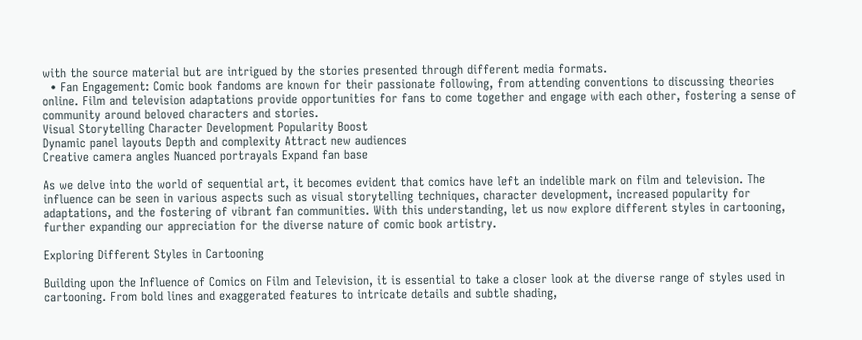with the source material but are intrigued by the stories presented through different media formats.
  • Fan Engagement: Comic book fandoms are known for their passionate following, from attending conventions to discussing theories online. Film and television adaptations provide opportunities for fans to come together and engage with each other, fostering a sense of community around beloved characters and stories.
Visual Storytelling Character Development Popularity Boost
Dynamic panel layouts Depth and complexity Attract new audiences
Creative camera angles Nuanced portrayals Expand fan base

As we delve into the world of sequential art, it becomes evident that comics have left an indelible mark on film and television. The influence can be seen in various aspects such as visual storytelling techniques, character development, increased popularity for adaptations, and the fostering of vibrant fan communities. With this understanding, let us now explore different styles in cartooning, further expanding our appreciation for the diverse nature of comic book artistry.

Exploring Different Styles in Cartooning

Building upon the Influence of Comics on Film and Television, it is essential to take a closer look at the diverse range of styles used in cartooning. From bold lines and exaggerated features to intricate details and subtle shading,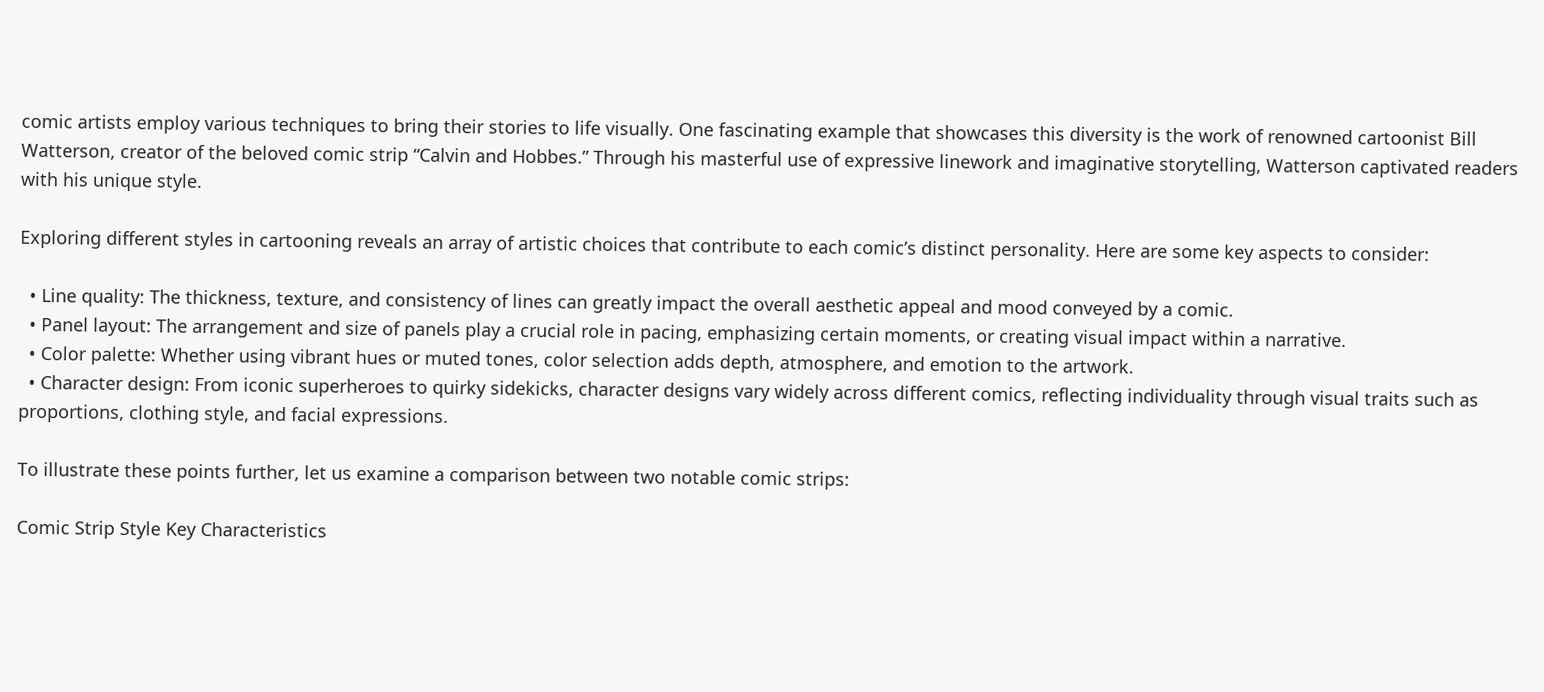comic artists employ various techniques to bring their stories to life visually. One fascinating example that showcases this diversity is the work of renowned cartoonist Bill Watterson, creator of the beloved comic strip “Calvin and Hobbes.” Through his masterful use of expressive linework and imaginative storytelling, Watterson captivated readers with his unique style.

Exploring different styles in cartooning reveals an array of artistic choices that contribute to each comic’s distinct personality. Here are some key aspects to consider:

  • Line quality: The thickness, texture, and consistency of lines can greatly impact the overall aesthetic appeal and mood conveyed by a comic.
  • Panel layout: The arrangement and size of panels play a crucial role in pacing, emphasizing certain moments, or creating visual impact within a narrative.
  • Color palette: Whether using vibrant hues or muted tones, color selection adds depth, atmosphere, and emotion to the artwork.
  • Character design: From iconic superheroes to quirky sidekicks, character designs vary widely across different comics, reflecting individuality through visual traits such as proportions, clothing style, and facial expressions.

To illustrate these points further, let us examine a comparison between two notable comic strips:

Comic Strip Style Key Characteristics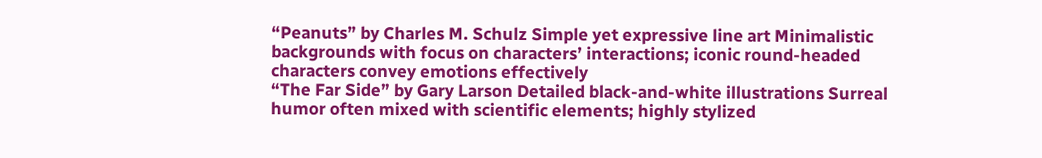“Peanuts” by Charles M. Schulz Simple yet expressive line art Minimalistic backgrounds with focus on characters’ interactions; iconic round-headed characters convey emotions effectively
“The Far Side” by Gary Larson Detailed black-and-white illustrations Surreal humor often mixed with scientific elements; highly stylized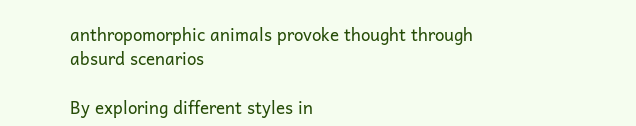anthropomorphic animals provoke thought through absurd scenarios

By exploring different styles in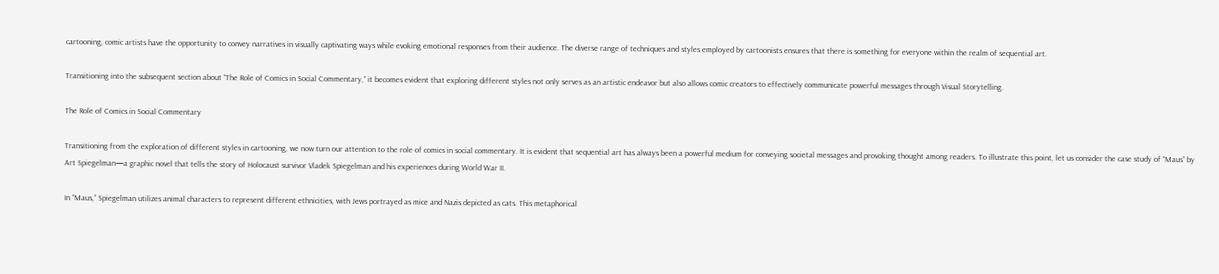cartooning, comic artists have the opportunity to convey narratives in visually captivating ways while evoking emotional responses from their audience. The diverse range of techniques and styles employed by cartoonists ensures that there is something for everyone within the realm of sequential art.

Transitioning into the subsequent section about “The Role of Comics in Social Commentary,” it becomes evident that exploring different styles not only serves as an artistic endeavor but also allows comic creators to effectively communicate powerful messages through Visual Storytelling.

The Role of Comics in Social Commentary

Transitioning from the exploration of different styles in cartooning, we now turn our attention to the role of comics in social commentary. It is evident that sequential art has always been a powerful medium for conveying societal messages and provoking thought among readers. To illustrate this point, let us consider the case study of “Maus” by Art Spiegelman—a graphic novel that tells the story of Holocaust survivor Vladek Spiegelman and his experiences during World War II.

In “Maus,” Spiegelman utilizes animal characters to represent different ethnicities, with Jews portrayed as mice and Nazis depicted as cats. This metaphorical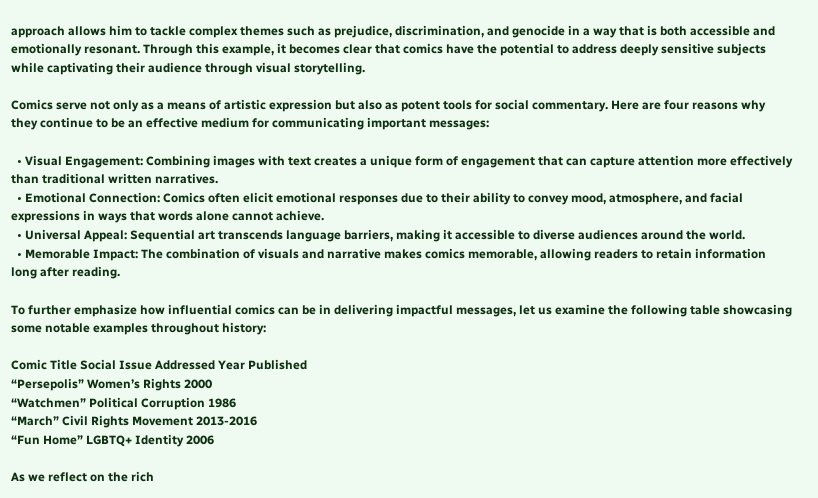approach allows him to tackle complex themes such as prejudice, discrimination, and genocide in a way that is both accessible and emotionally resonant. Through this example, it becomes clear that comics have the potential to address deeply sensitive subjects while captivating their audience through visual storytelling.

Comics serve not only as a means of artistic expression but also as potent tools for social commentary. Here are four reasons why they continue to be an effective medium for communicating important messages:

  • Visual Engagement: Combining images with text creates a unique form of engagement that can capture attention more effectively than traditional written narratives.
  • Emotional Connection: Comics often elicit emotional responses due to their ability to convey mood, atmosphere, and facial expressions in ways that words alone cannot achieve.
  • Universal Appeal: Sequential art transcends language barriers, making it accessible to diverse audiences around the world.
  • Memorable Impact: The combination of visuals and narrative makes comics memorable, allowing readers to retain information long after reading.

To further emphasize how influential comics can be in delivering impactful messages, let us examine the following table showcasing some notable examples throughout history:

Comic Title Social Issue Addressed Year Published
“Persepolis” Women’s Rights 2000
“Watchmen” Political Corruption 1986
“March” Civil Rights Movement 2013-2016
“Fun Home” LGBTQ+ Identity 2006

As we reflect on the rich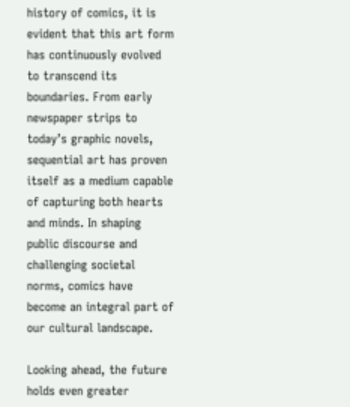history of comics, it is evident that this art form has continuously evolved to transcend its boundaries. From early newspaper strips to today’s graphic novels, sequential art has proven itself as a medium capable of capturing both hearts and minds. In shaping public discourse and challenging societal norms, comics have become an integral part of our cultural landscape.

Looking ahead, the future holds even greater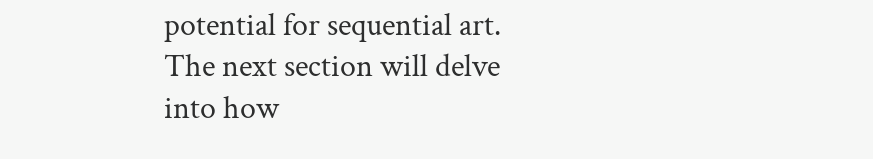potential for sequential art. The next section will delve into how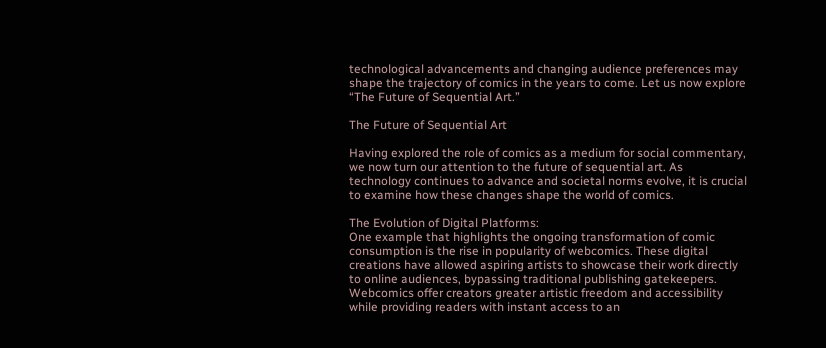technological advancements and changing audience preferences may shape the trajectory of comics in the years to come. Let us now explore “The Future of Sequential Art.”

The Future of Sequential Art

Having explored the role of comics as a medium for social commentary, we now turn our attention to the future of sequential art. As technology continues to advance and societal norms evolve, it is crucial to examine how these changes shape the world of comics.

The Evolution of Digital Platforms:
One example that highlights the ongoing transformation of comic consumption is the rise in popularity of webcomics. These digital creations have allowed aspiring artists to showcase their work directly to online audiences, bypassing traditional publishing gatekeepers. Webcomics offer creators greater artistic freedom and accessibility while providing readers with instant access to an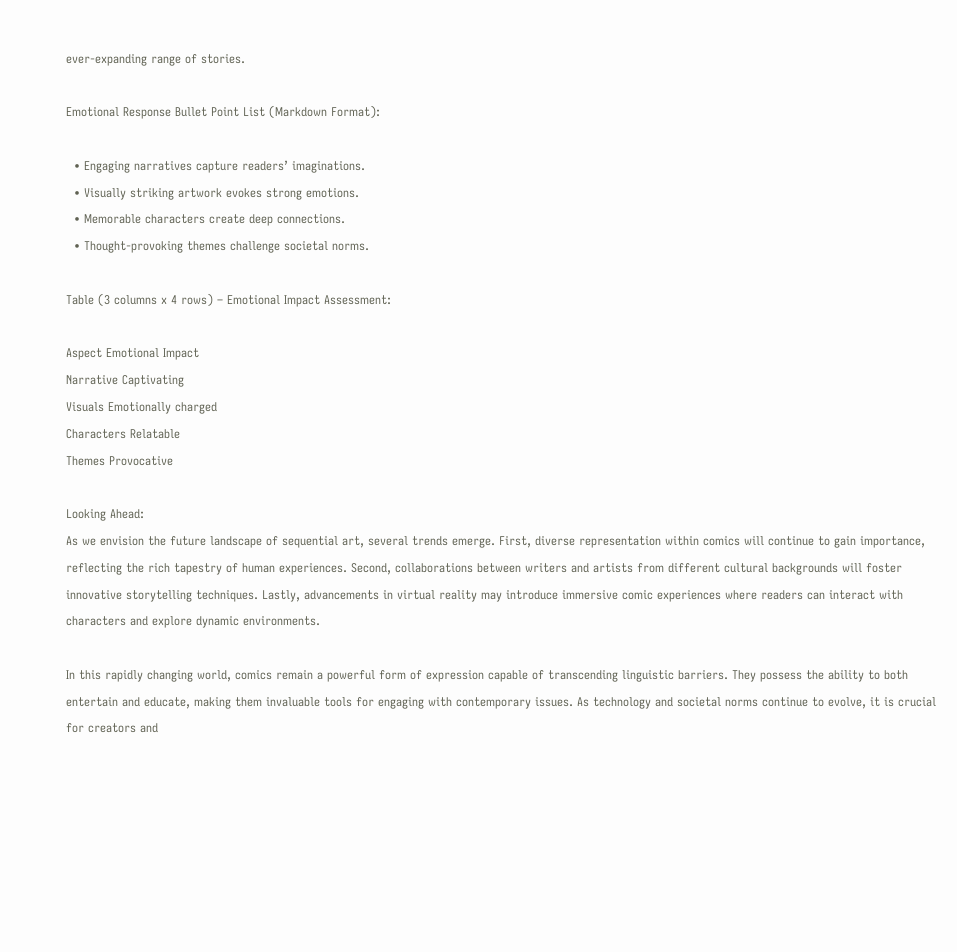ever-expanding range of stories.

Emotional Response Bullet Point List (Markdown Format):

  • Engaging narratives capture readers’ imaginations.
  • Visually striking artwork evokes strong emotions.
  • Memorable characters create deep connections.
  • Thought-provoking themes challenge societal norms.

Table (3 columns x 4 rows) – Emotional Impact Assessment:

Aspect Emotional Impact
Narrative Captivating
Visuals Emotionally charged
Characters Relatable
Themes Provocative

Looking Ahead:
As we envision the future landscape of sequential art, several trends emerge. First, diverse representation within comics will continue to gain importance, reflecting the rich tapestry of human experiences. Second, collaborations between writers and artists from different cultural backgrounds will foster innovative storytelling techniques. Lastly, advancements in virtual reality may introduce immersive comic experiences where readers can interact with characters and explore dynamic environments.

In this rapidly changing world, comics remain a powerful form of expression capable of transcending linguistic barriers. They possess the ability to both entertain and educate, making them invaluable tools for engaging with contemporary issues. As technology and societal norms continue to evolve, it is crucial for creators and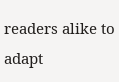readers alike to adapt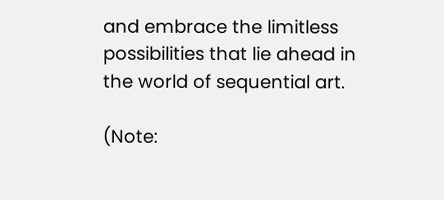and embrace the limitless possibilities that lie ahead in the world of sequential art.

(Note: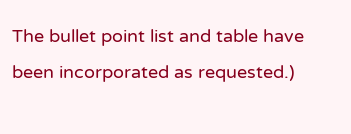The bullet point list and table have been incorporated as requested.)